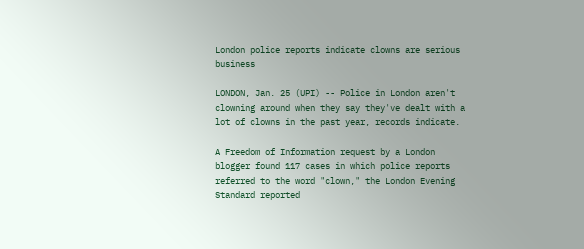London police reports indicate clowns are serious business

LONDON, Jan. 25 (UPI) -- Police in London aren't clowning around when they say they've dealt with a lot of clowns in the past year, records indicate.

A Freedom of Information request by a London blogger found 117 cases in which police reports referred to the word "clown," the London Evening Standard reported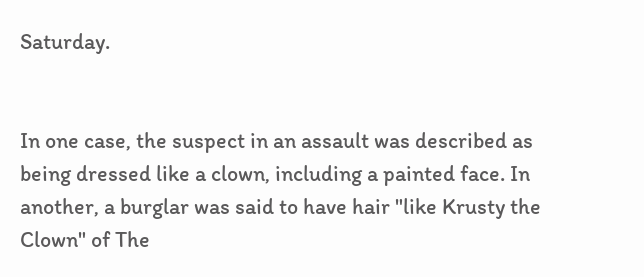Saturday.


In one case, the suspect in an assault was described as being dressed like a clown, including a painted face. In another, a burglar was said to have hair "like Krusty the Clown" of The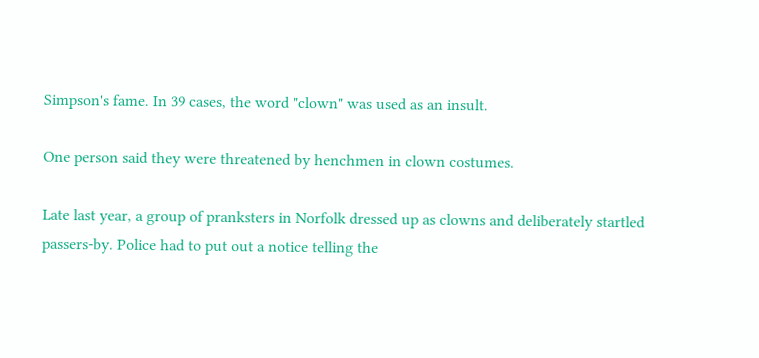Simpson's fame. In 39 cases, the word "clown" was used as an insult.

One person said they were threatened by henchmen in clown costumes.

Late last year, a group of pranksters in Norfolk dressed up as clowns and deliberately startled passers-by. Police had to put out a notice telling the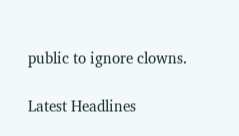public to ignore clowns.

Latest Headlines